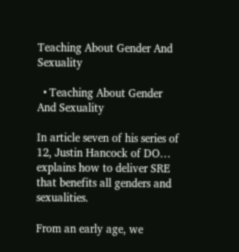Teaching About Gender And Sexuality

  • Teaching About Gender And Sexuality

In article seven of his series of 12, Justin Hancock of DO… explains how to deliver SRE that benefits all genders and sexualities.

From an early age, we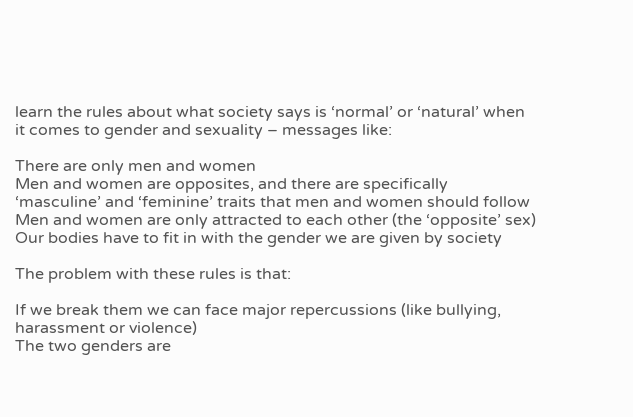learn the rules about what society says is ‘normal’ or ‘natural’ when it comes to gender and sexuality – messages like:

There are only men and women
Men and women are opposites, and there are specifically ‘masculine’ and ‘feminine’ traits that men and women should follow
Men and women are only attracted to each other (the ‘opposite’ sex)
Our bodies have to fit in with the gender we are given by society

The problem with these rules is that:

If we break them we can face major repercussions (like bullying, harassment or violence)
The two genders are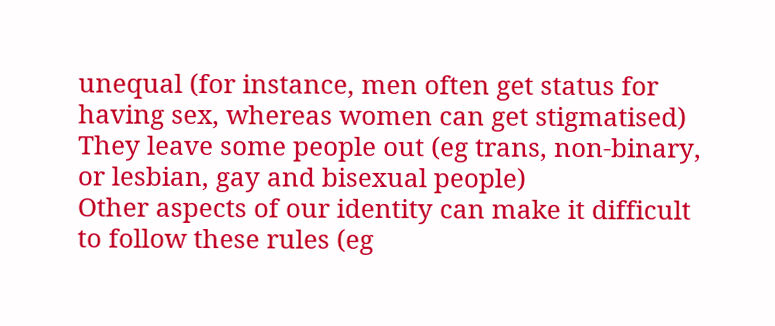unequal (for instance, men often get status for having sex, whereas women can get stigmatised)
They leave some people out (eg trans, non-binary, or lesbian, gay and bisexual people)
Other aspects of our identity can make it difficult to follow these rules (eg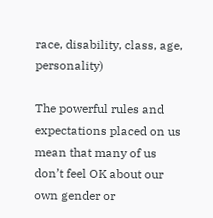race, disability, class, age, personality)

The powerful rules and expectations placed on us mean that many of us don’t feel OK about our own gender or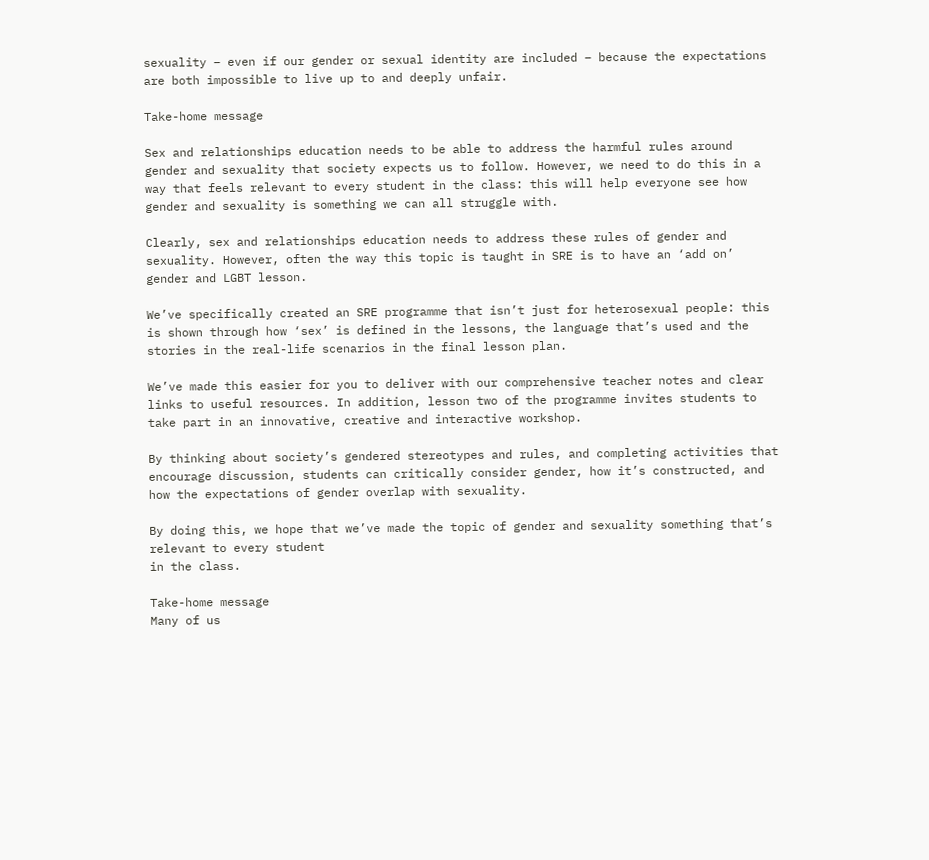sexuality – even if our gender or sexual identity are included – because the expectations are both impossible to live up to and deeply unfair.

Take-home message

Sex and relationships education needs to be able to address the harmful rules around gender and sexuality that society expects us to follow. However, we need to do this in a way that feels relevant to every student in the class: this will help everyone see how gender and sexuality is something we can all struggle with.

Clearly, sex and relationships education needs to address these rules of gender and sexuality. However, often the way this topic is taught in SRE is to have an ‘add on’ gender and LGBT lesson.

We’ve specifically created an SRE programme that isn’t just for heterosexual people: this is shown through how ‘sex’ is defined in the lessons, the language that’s used and the stories in the real-life scenarios in the final lesson plan.

We’ve made this easier for you to deliver with our comprehensive teacher notes and clear links to useful resources. In addition, lesson two of the programme invites students to take part in an innovative, creative and interactive workshop.

By thinking about society’s gendered stereotypes and rules, and completing activities that encourage discussion, students can critically consider gender, how it’s constructed, and how the expectations of gender overlap with sexuality.

By doing this, we hope that we’ve made the topic of gender and sexuality something that’s relevant to every student
in the class.

Take-home message
Many of us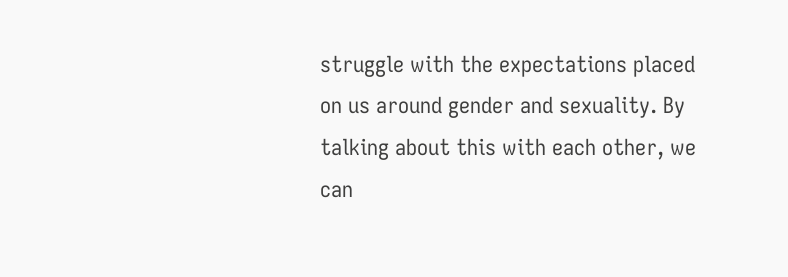struggle with the expectations placed on us around gender and sexuality. By talking about this with each other, we can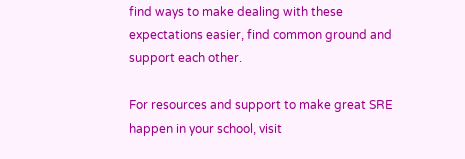find ways to make dealing with these expectations easier, find common ground and support each other.

For resources and support to make great SRE happen in your school, visit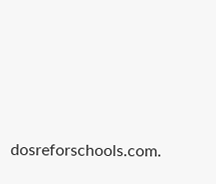dosreforschools.com.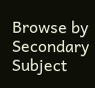Browse by Secondary Subject